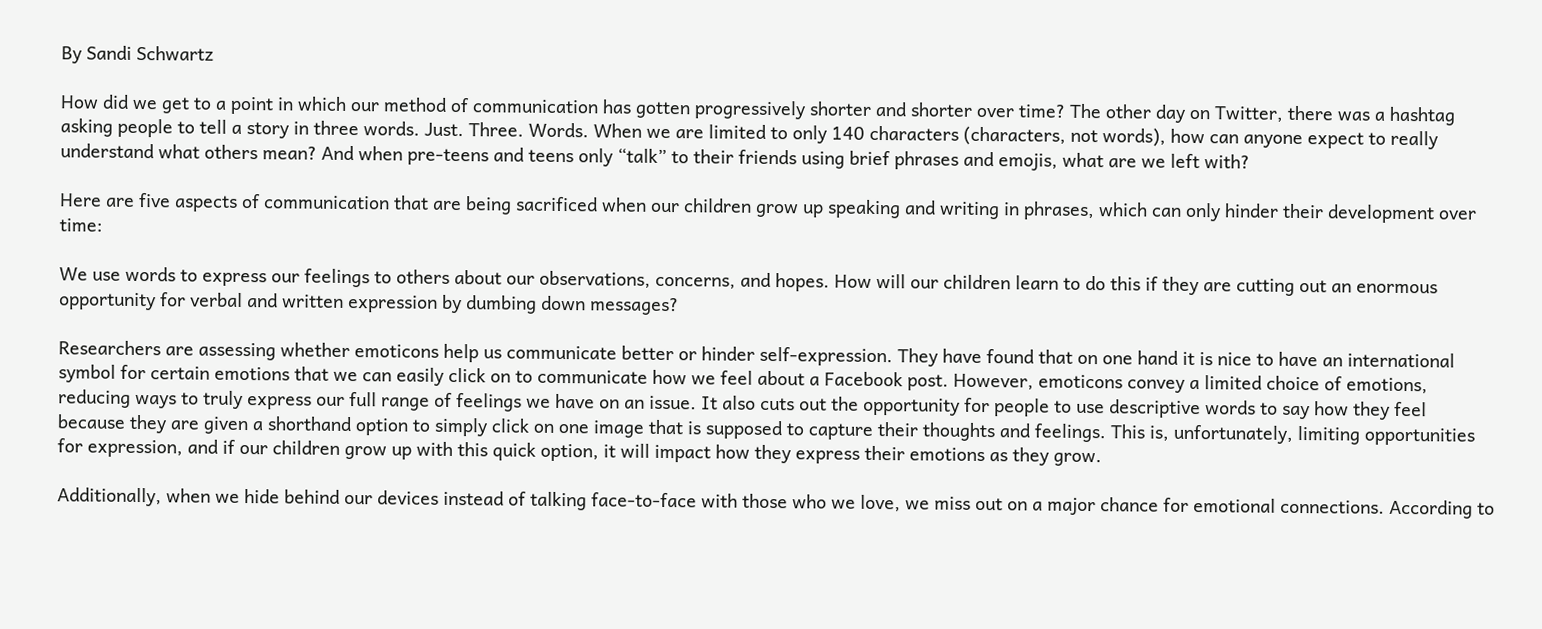By Sandi Schwartz

How did we get to a point in which our method of communication has gotten progressively shorter and shorter over time? The other day on Twitter, there was a hashtag asking people to tell a story in three words. Just. Three. Words. When we are limited to only 140 characters (characters, not words), how can anyone expect to really understand what others mean? And when pre-teens and teens only “talk” to their friends using brief phrases and emojis, what are we left with?

Here are five aspects of communication that are being sacrificed when our children grow up speaking and writing in phrases, which can only hinder their development over time:

We use words to express our feelings to others about our observations, concerns, and hopes. How will our children learn to do this if they are cutting out an enormous opportunity for verbal and written expression by dumbing down messages?

Researchers are assessing whether emoticons help us communicate better or hinder self-expression. They have found that on one hand it is nice to have an international symbol for certain emotions that we can easily click on to communicate how we feel about a Facebook post. However, emoticons convey a limited choice of emotions, reducing ways to truly express our full range of feelings we have on an issue. It also cuts out the opportunity for people to use descriptive words to say how they feel because they are given a shorthand option to simply click on one image that is supposed to capture their thoughts and feelings. This is, unfortunately, limiting opportunities for expression, and if our children grow up with this quick option, it will impact how they express their emotions as they grow.

Additionally, when we hide behind our devices instead of talking face-to-face with those who we love, we miss out on a major chance for emotional connections. According to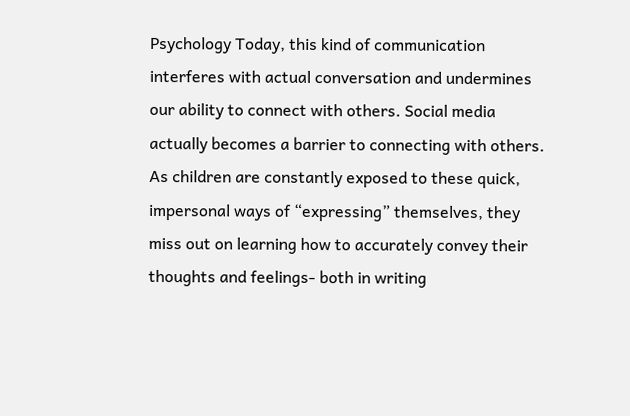Psychology Today, this kind of communication interferes with actual conversation and undermines our ability to connect with others. Social media actually becomes a barrier to connecting with others. As children are constantly exposed to these quick, impersonal ways of “expressing” themselves, they miss out on learning how to accurately convey their thoughts and feelings- both in writing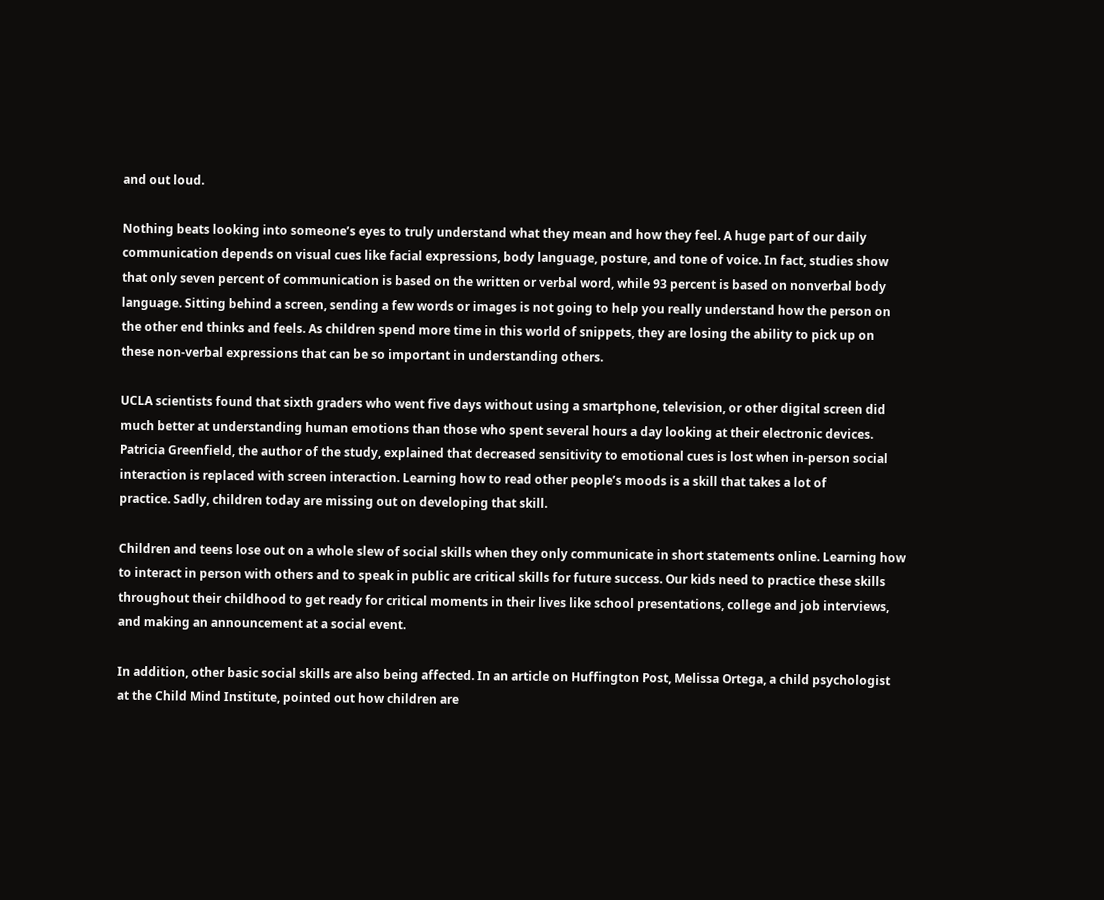and out loud.

Nothing beats looking into someone’s eyes to truly understand what they mean and how they feel. A huge part of our daily communication depends on visual cues like facial expressions, body language, posture, and tone of voice. In fact, studies show that only seven percent of communication is based on the written or verbal word, while 93 percent is based on nonverbal body language. Sitting behind a screen, sending a few words or images is not going to help you really understand how the person on the other end thinks and feels. As children spend more time in this world of snippets, they are losing the ability to pick up on these non-verbal expressions that can be so important in understanding others.

UCLA scientists found that sixth graders who went five days without using a smartphone, television, or other digital screen did much better at understanding human emotions than those who spent several hours a day looking at their electronic devices. Patricia Greenfield, the author of the study, explained that decreased sensitivity to emotional cues is lost when in-person social interaction is replaced with screen interaction. Learning how to read other people’s moods is a skill that takes a lot of
practice. Sadly, children today are missing out on developing that skill.

Children and teens lose out on a whole slew of social skills when they only communicate in short statements online. Learning how to interact in person with others and to speak in public are critical skills for future success. Our kids need to practice these skills throughout their childhood to get ready for critical moments in their lives like school presentations, college and job interviews, and making an announcement at a social event.

In addition, other basic social skills are also being affected. In an article on Huffington Post, Melissa Ortega, a child psychologist at the Child Mind Institute, pointed out how children are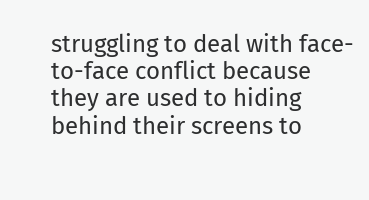struggling to deal with face-to-face conflict because they are used to hiding behind their screens to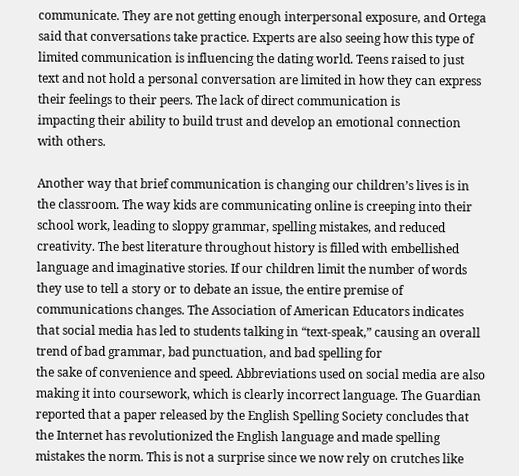communicate. They are not getting enough interpersonal exposure, and Ortega said that conversations take practice. Experts are also seeing how this type of limited communication is influencing the dating world. Teens raised to just text and not hold a personal conversation are limited in how they can express their feelings to their peers. The lack of direct communication is
impacting their ability to build trust and develop an emotional connection with others.

Another way that brief communication is changing our children’s lives is in the classroom. The way kids are communicating online is creeping into their school work, leading to sloppy grammar, spelling mistakes, and reduced creativity. The best literature throughout history is filled with embellished language and imaginative stories. If our children limit the number of words they use to tell a story or to debate an issue, the entire premise of communications changes. The Association of American Educators indicates that social media has led to students talking in “text-speak,” causing an overall trend of bad grammar, bad punctuation, and bad spelling for
the sake of convenience and speed. Abbreviations used on social media are also making it into coursework, which is clearly incorrect language. The Guardian reported that a paper released by the English Spelling Society concludes that the Internet has revolutionized the English language and made spelling mistakes the norm. This is not a surprise since we now rely on crutches like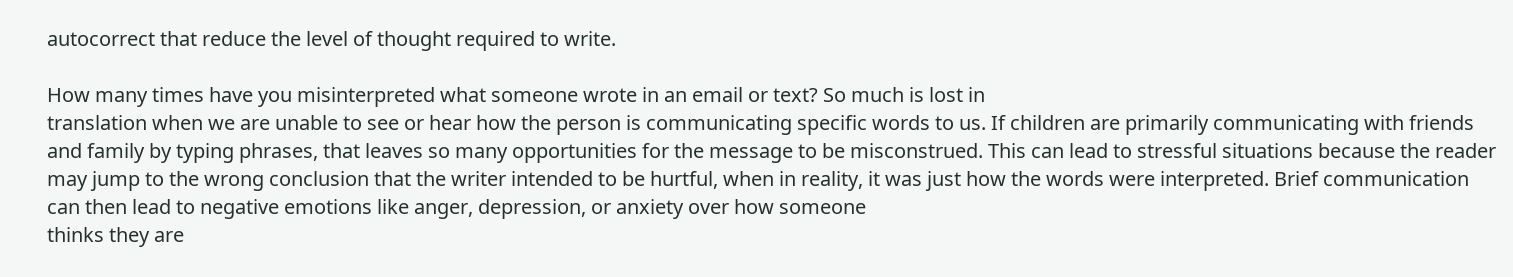autocorrect that reduce the level of thought required to write.

How many times have you misinterpreted what someone wrote in an email or text? So much is lost in
translation when we are unable to see or hear how the person is communicating specific words to us. If children are primarily communicating with friends and family by typing phrases, that leaves so many opportunities for the message to be misconstrued. This can lead to stressful situations because the reader may jump to the wrong conclusion that the writer intended to be hurtful, when in reality, it was just how the words were interpreted. Brief communication can then lead to negative emotions like anger, depression, or anxiety over how someone
thinks they are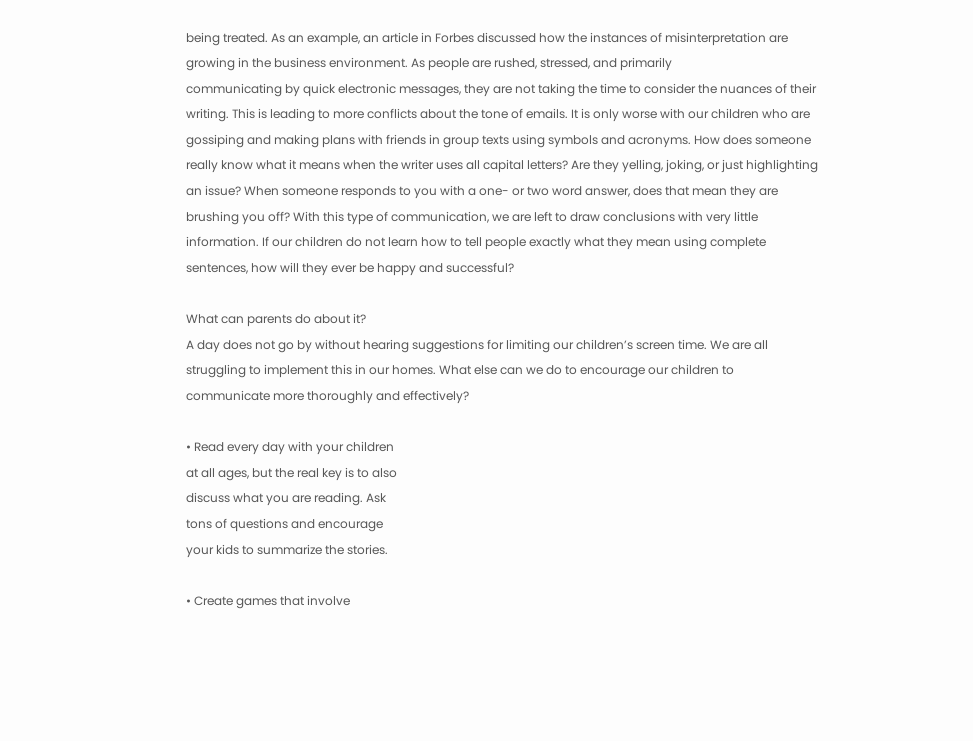being treated. As an example, an article in Forbes discussed how the instances of misinterpretation are growing in the business environment. As people are rushed, stressed, and primarily
communicating by quick electronic messages, they are not taking the time to consider the nuances of their writing. This is leading to more conflicts about the tone of emails. It is only worse with our children who are gossiping and making plans with friends in group texts using symbols and acronyms. How does someone really know what it means when the writer uses all capital letters? Are they yelling, joking, or just highlighting an issue? When someone responds to you with a one- or two word answer, does that mean they are brushing you off? With this type of communication, we are left to draw conclusions with very little information. If our children do not learn how to tell people exactly what they mean using complete sentences, how will they ever be happy and successful?

What can parents do about it?
A day does not go by without hearing suggestions for limiting our children’s screen time. We are all struggling to implement this in our homes. What else can we do to encourage our children to communicate more thoroughly and effectively?

• Read every day with your children
at all ages, but the real key is to also
discuss what you are reading. Ask
tons of questions and encourage
your kids to summarize the stories.

• Create games that involve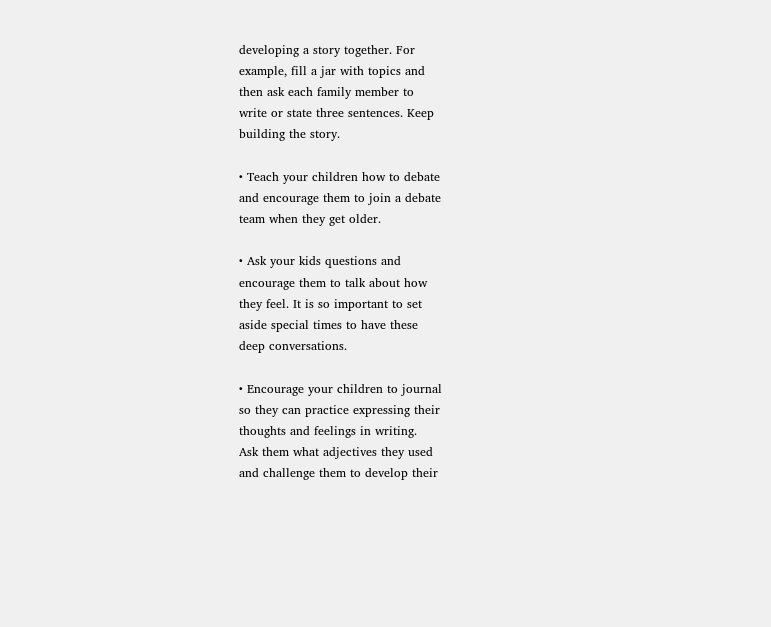developing a story together. For
example, fill a jar with topics and
then ask each family member to
write or state three sentences. Keep
building the story.

• Teach your children how to debate
and encourage them to join a debate
team when they get older.

• Ask your kids questions and
encourage them to talk about how
they feel. It is so important to set
aside special times to have these
deep conversations.

• Encourage your children to journal
so they can practice expressing their
thoughts and feelings in writing.
Ask them what adjectives they used
and challenge them to develop their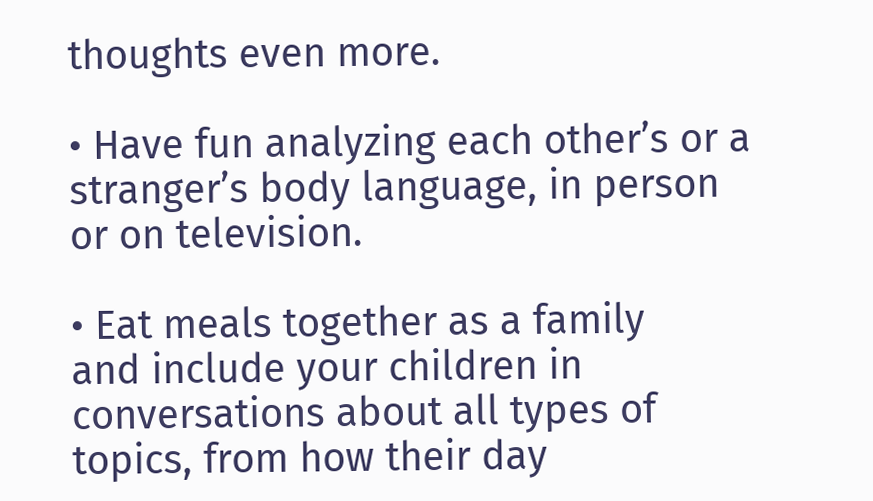thoughts even more.

• Have fun analyzing each other’s or a
stranger’s body language, in person
or on television.

• Eat meals together as a family
and include your children in
conversations about all types of
topics, from how their day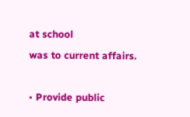at school
was to current affairs.

• Provide public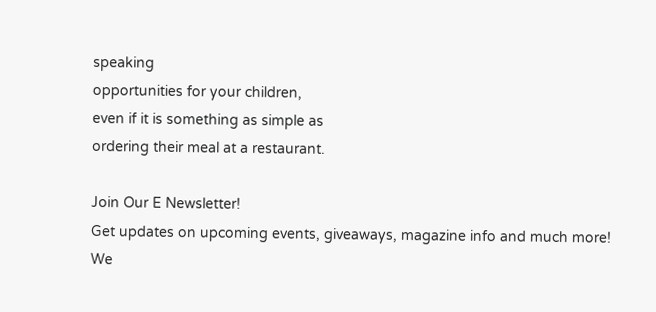speaking
opportunities for your children,
even if it is something as simple as
ordering their meal at a restaurant.

Join Our E Newsletter!
Get updates on upcoming events, giveaways, magazine info and much more!
We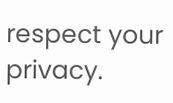respect your privacy.